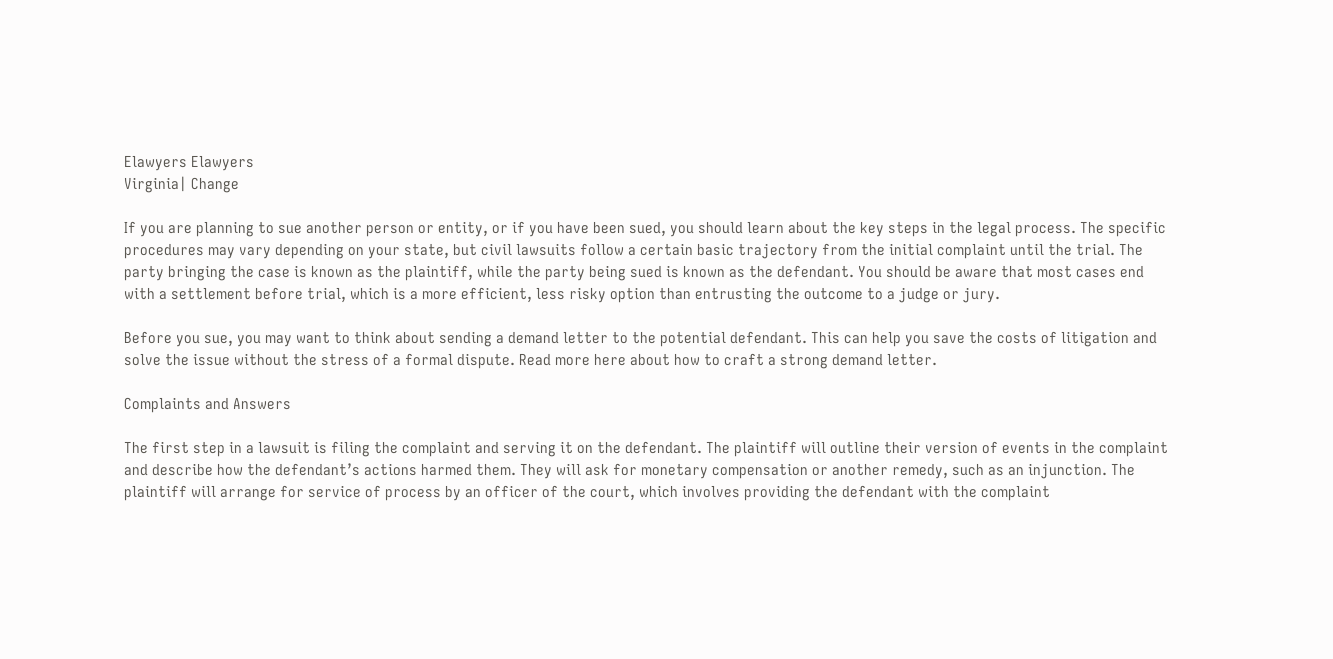Elawyers Elawyers
Virginia| Change

If you are planning to sue another person or entity, or if you have been sued, you should learn about the key steps in the legal process. The specific procedures may vary depending on your state, but civil lawsuits follow a certain basic trajectory from the initial complaint until the trial. The party bringing the case is known as the plaintiff, while the party being sued is known as the defendant. You should be aware that most cases end with a settlement before trial, which is a more efficient, less risky option than entrusting the outcome to a judge or jury.

Before you sue, you may want to think about sending a demand letter to the potential defendant. This can help you save the costs of litigation and solve the issue without the stress of a formal dispute. Read more here about how to craft a strong demand letter.

Complaints and Answers

The first step in a lawsuit is filing the complaint and serving it on the defendant. The plaintiff will outline their version of events in the complaint and describe how the defendant’s actions harmed them. They will ask for monetary compensation or another remedy, such as an injunction. The plaintiff will arrange for service of process by an officer of the court, which involves providing the defendant with the complaint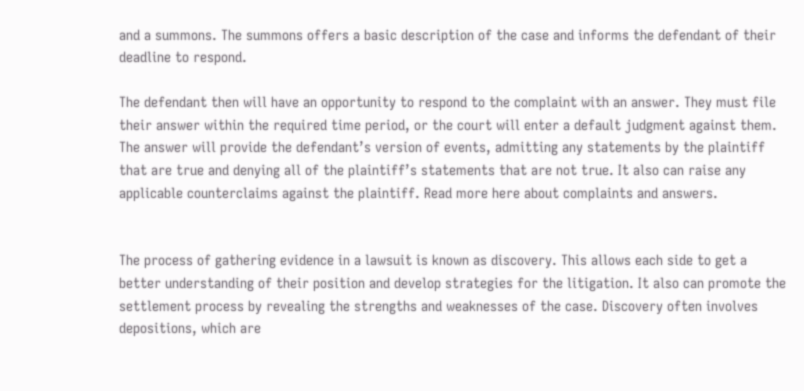and a summons. The summons offers a basic description of the case and informs the defendant of their deadline to respond.

The defendant then will have an opportunity to respond to the complaint with an answer. They must file their answer within the required time period, or the court will enter a default judgment against them. The answer will provide the defendant’s version of events, admitting any statements by the plaintiff that are true and denying all of the plaintiff’s statements that are not true. It also can raise any applicable counterclaims against the plaintiff. Read more here about complaints and answers.


The process of gathering evidence in a lawsuit is known as discovery. This allows each side to get a better understanding of their position and develop strategies for the litigation. It also can promote the settlement process by revealing the strengths and weaknesses of the case. Discovery often involves depositions, which are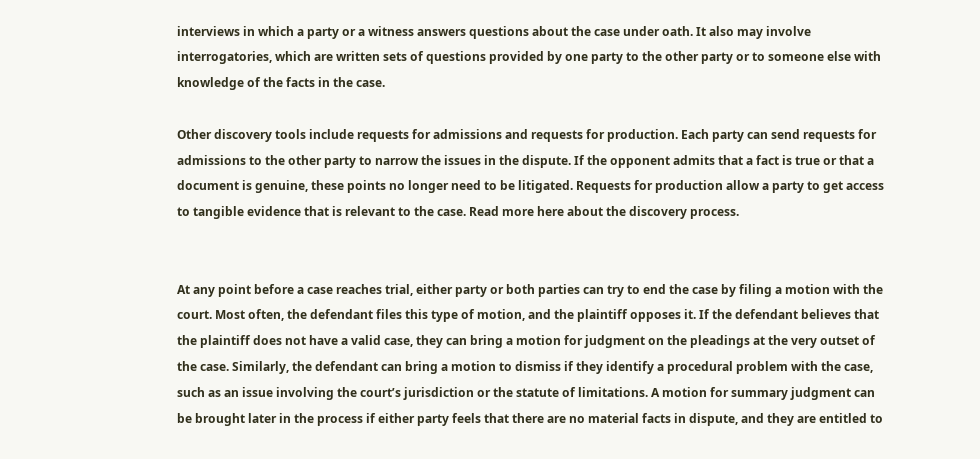interviews in which a party or a witness answers questions about the case under oath. It also may involve interrogatories, which are written sets of questions provided by one party to the other party or to someone else with knowledge of the facts in the case.

Other discovery tools include requests for admissions and requests for production. Each party can send requests for admissions to the other party to narrow the issues in the dispute. If the opponent admits that a fact is true or that a document is genuine, these points no longer need to be litigated. Requests for production allow a party to get access to tangible evidence that is relevant to the case. Read more here about the discovery process.


At any point before a case reaches trial, either party or both parties can try to end the case by filing a motion with the court. Most often, the defendant files this type of motion, and the plaintiff opposes it. If the defendant believes that the plaintiff does not have a valid case, they can bring a motion for judgment on the pleadings at the very outset of the case. Similarly, the defendant can bring a motion to dismiss if they identify a procedural problem with the case, such as an issue involving the court’s jurisdiction or the statute of limitations. A motion for summary judgment can be brought later in the process if either party feels that there are no material facts in dispute, and they are entitled to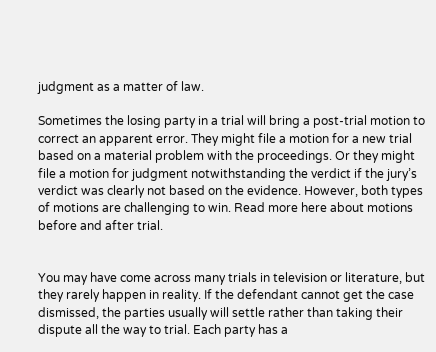judgment as a matter of law.

Sometimes the losing party in a trial will bring a post-trial motion to correct an apparent error. They might file a motion for a new trial based on a material problem with the proceedings. Or they might file a motion for judgment notwithstanding the verdict if the jury’s verdict was clearly not based on the evidence. However, both types of motions are challenging to win. Read more here about motions before and after trial.


You may have come across many trials in television or literature, but they rarely happen in reality. If the defendant cannot get the case dismissed, the parties usually will settle rather than taking their dispute all the way to trial. Each party has a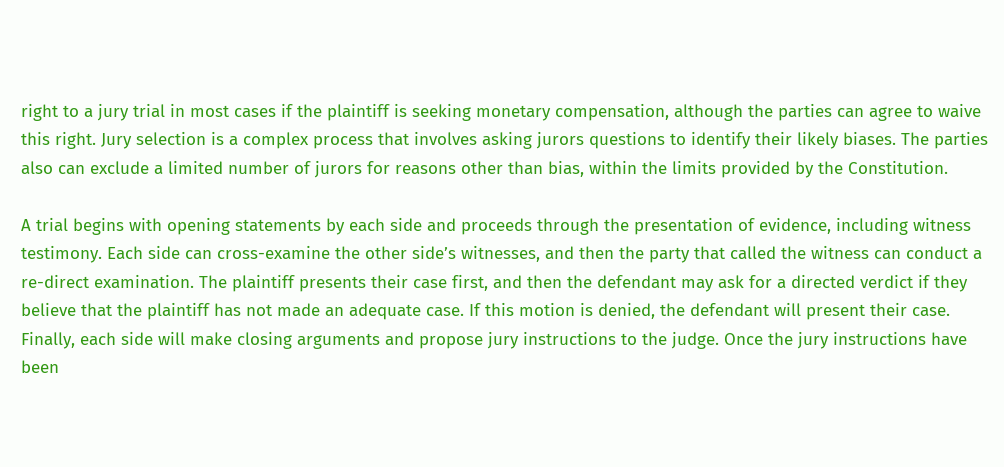right to a jury trial in most cases if the plaintiff is seeking monetary compensation, although the parties can agree to waive this right. Jury selection is a complex process that involves asking jurors questions to identify their likely biases. The parties also can exclude a limited number of jurors for reasons other than bias, within the limits provided by the Constitution.

A trial begins with opening statements by each side and proceeds through the presentation of evidence, including witness testimony. Each side can cross-examine the other side’s witnesses, and then the party that called the witness can conduct a re-direct examination. The plaintiff presents their case first, and then the defendant may ask for a directed verdict if they believe that the plaintiff has not made an adequate case. If this motion is denied, the defendant will present their case. Finally, each side will make closing arguments and propose jury instructions to the judge. Once the jury instructions have been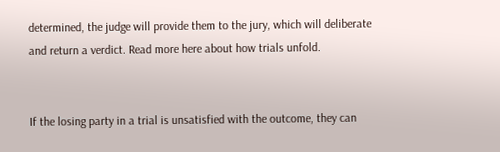determined, the judge will provide them to the jury, which will deliberate and return a verdict. Read more here about how trials unfold.


If the losing party in a trial is unsatisfied with the outcome, they can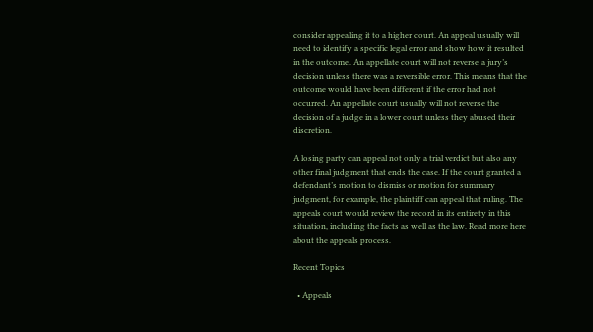consider appealing it to a higher court. An appeal usually will need to identify a specific legal error and show how it resulted in the outcome. An appellate court will not reverse a jury’s decision unless there was a reversible error. This means that the outcome would have been different if the error had not occurred. An appellate court usually will not reverse the decision of a judge in a lower court unless they abused their discretion.

A losing party can appeal not only a trial verdict but also any other final judgment that ends the case. If the court granted a defendant’s motion to dismiss or motion for summary judgment, for example, the plaintiff can appeal that ruling. The appeals court would review the record in its entirety in this situation, including the facts as well as the law. Read more here about the appeals process.

Recent Topics

  • Appeals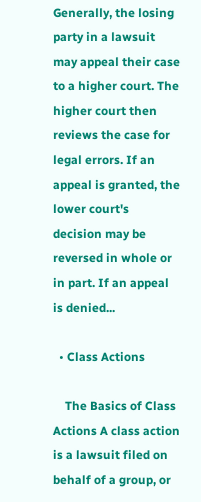Generally, the losing party in a lawsuit may appeal their case to a higher court. The higher court then reviews the case for legal errors. If an appeal is granted, the lower court's decision may be reversed in whole or in part. If an appeal is denied...

  • Class Actions

    The Basics of Class Actions A class action is a lawsuit filed on behalf of a group, or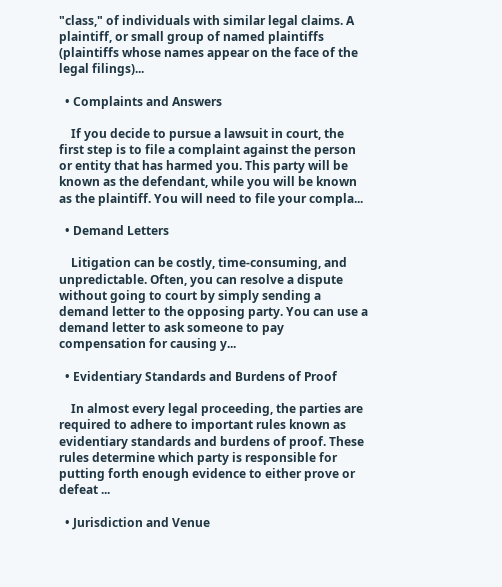"class," of individuals with similar legal claims. A plaintiff, or small group of named plaintiffs (plaintiffs whose names appear on the face of the legal filings)...

  • Complaints and Answers

    If you decide to pursue a lawsuit in court, the first step is to file a complaint against the person or entity that has harmed you. This party will be known as the defendant, while you will be known as the plaintiff. You will need to file your compla...

  • Demand Letters

    Litigation can be costly, time-consuming, and unpredictable. Often, you can resolve a dispute without going to court by simply sending a demand letter to the opposing party. You can use a demand letter to ask someone to pay compensation for causing y...

  • Evidentiary Standards and Burdens of Proof

    In almost every legal proceeding, the parties are required to adhere to important rules known as evidentiary standards and burdens of proof. These rules determine which party is responsible for putting forth enough evidence to either prove or defeat ...

  • Jurisdiction and Venue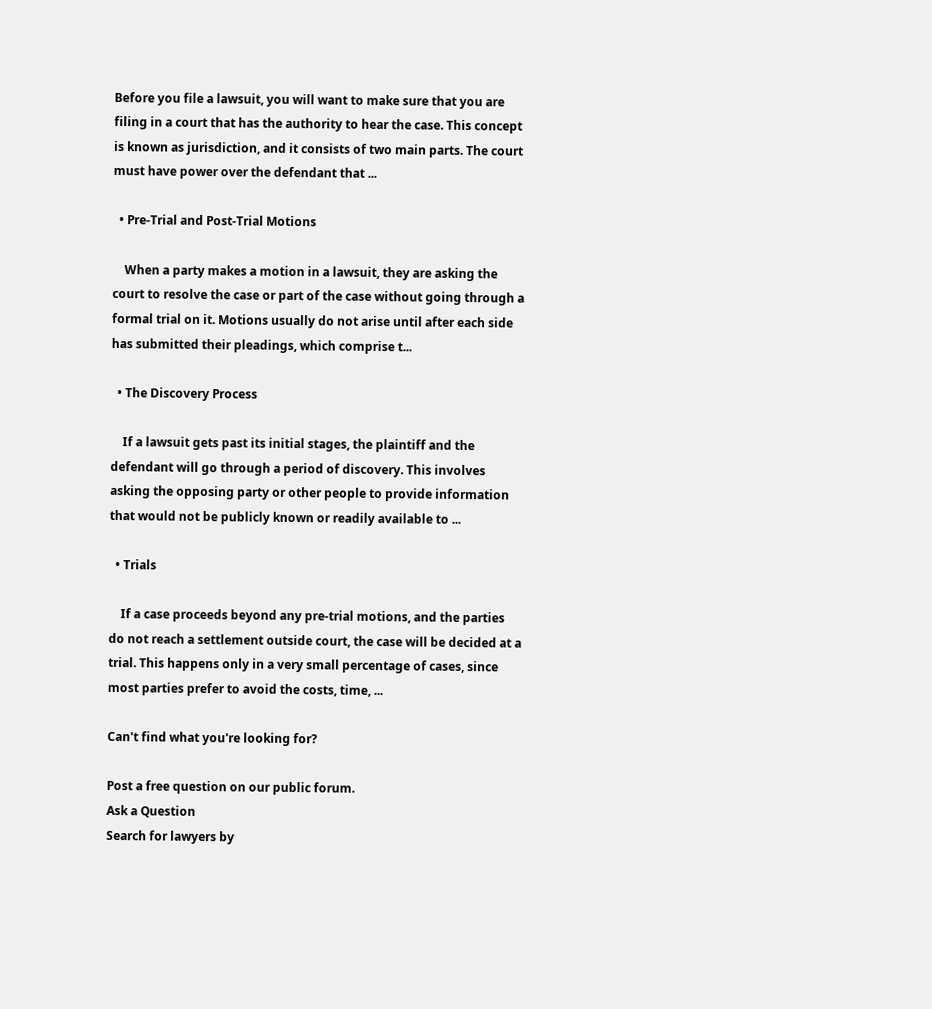Before you file a lawsuit, you will want to make sure that you are filing in a court that has the authority to hear the case. This concept is known as jurisdiction, and it consists of two main parts. The court must have power over the defendant that ...

  • Pre-Trial and Post-Trial Motions

    When a party makes a motion in a lawsuit, they are asking the court to resolve the case or part of the case without going through a formal trial on it. Motions usually do not arise until after each side has submitted their pleadings, which comprise t...

  • The Discovery Process

    If a lawsuit gets past its initial stages, the plaintiff and the defendant will go through a period of discovery. This involves asking the opposing party or other people to provide information that would not be publicly known or readily available to ...

  • Trials

    If a case proceeds beyond any pre-trial motions, and the parties do not reach a settlement outside court, the case will be decided at a trial. This happens only in a very small percentage of cases, since most parties prefer to avoid the costs, time, ...

Can't find what you're looking for?

Post a free question on our public forum.
Ask a Question
Search for lawyers by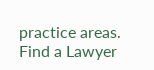practice areas.
Find a Lawyer